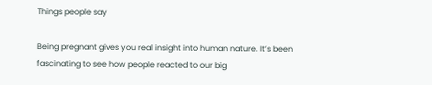Things people say

Being pregnant gives you real insight into human nature. It’s been fascinating to see how people reacted to our big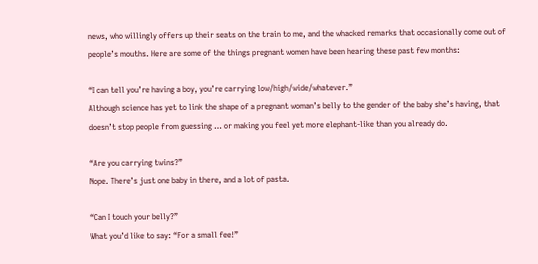news, who willingly offers up their seats on the train to me, and the whacked remarks that occasionally come out of people’s mouths. Here are some of the things pregnant women have been hearing these past few months:

“I can tell you’re having a boy, you’re carrying low/high/wide/whatever.”
Although science has yet to link the shape of a pregnant woman’s belly to the gender of the baby she’s having, that doesn’t stop people from guessing … or making you feel yet more elephant-like than you already do.

“Are you carrying twins?”
Nope. There’s just one baby in there, and a lot of pasta.

“Can I touch your belly?”
What you’d like to say: “For a small fee!”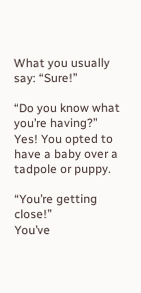What you usually say: “Sure!”

“Do you know what you’re having?”
Yes! You opted to have a baby over a tadpole or puppy.

“You’re getting close!”
You’ve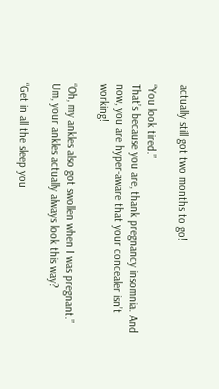actually still got two months to go!

“You look tired.”
That’s because you are, thank pregnancy insomnia. And now, you are hyper-aware that your concealer isn’t working!

“Oh, my ankles also got swollen when I was pregnant.”
Um, your ankles actually always look this way?

“Get in all the sleep you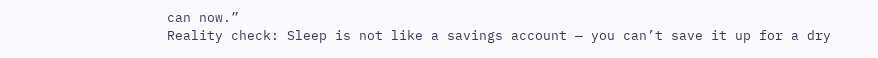can now.”
Reality check: Sleep is not like a savings account — you can’t save it up for a dry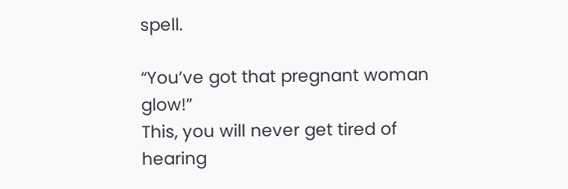spell.

“You’ve got that pregnant woman glow!”
This, you will never get tired of hearing